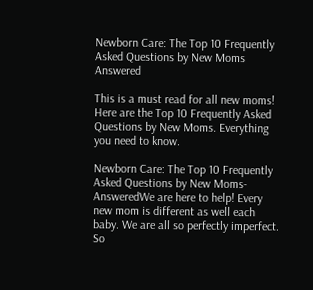Newborn Care: The Top 10 Frequently Asked Questions by New Moms Answered

This is a must read for all new moms! Here are the Top 10 Frequently Asked Questions by New Moms. Everything you need to know.

Newborn Care: The Top 10 Frequently Asked Questions by New Moms- AnsweredWe are here to help! Every new mom is different as well each baby. We are all so perfectly imperfect. So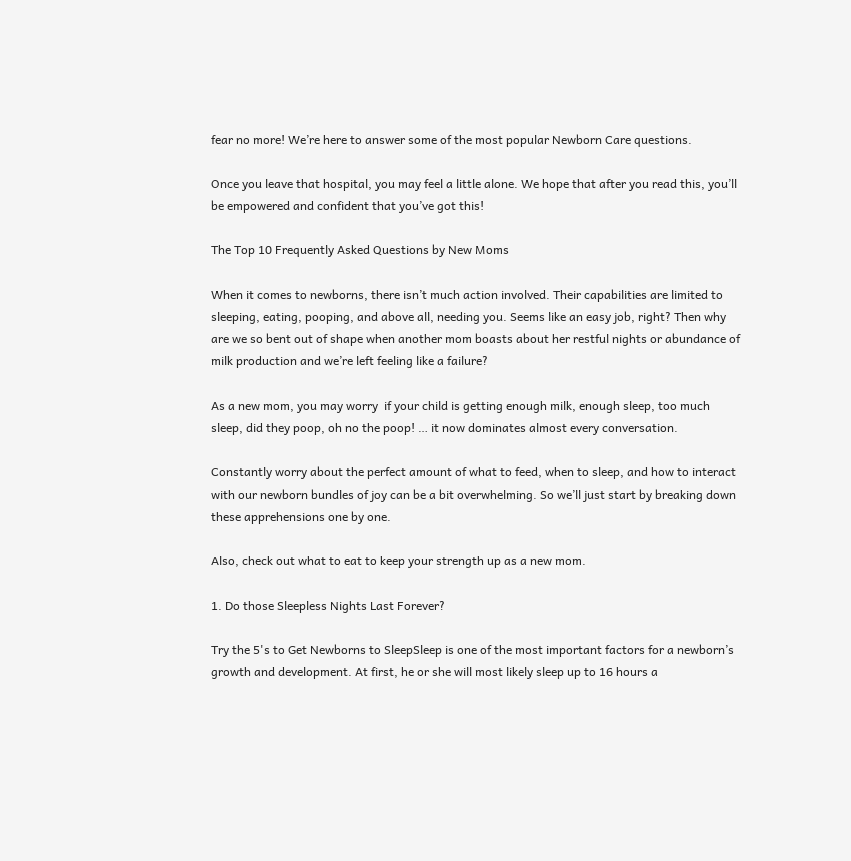fear no more! We’re here to answer some of the most popular Newborn Care questions.

Once you leave that hospital, you may feel a little alone. We hope that after you read this, you’ll be empowered and confident that you’ve got this!

The Top 10 Frequently Asked Questions by New Moms

When it comes to newborns, there isn’t much action involved. Their capabilities are limited to sleeping, eating, pooping, and above all, needing you. Seems like an easy job, right? Then why are we so bent out of shape when another mom boasts about her restful nights or abundance of milk production and we’re left feeling like a failure?

As a new mom, you may worry  if your child is getting enough milk, enough sleep, too much sleep, did they poop, oh no the poop! … it now dominates almost every conversation.

Constantly worry about the perfect amount of what to feed, when to sleep, and how to interact with our newborn bundles of joy can be a bit overwhelming. So we’ll just start by breaking down these apprehensions one by one.

Also, check out what to eat to keep your strength up as a new mom.

1. Do those Sleepless Nights Last Forever?

Try the 5's to Get Newborns to SleepSleep is one of the most important factors for a newborn’s growth and development. At first, he or she will most likely sleep up to 16 hours a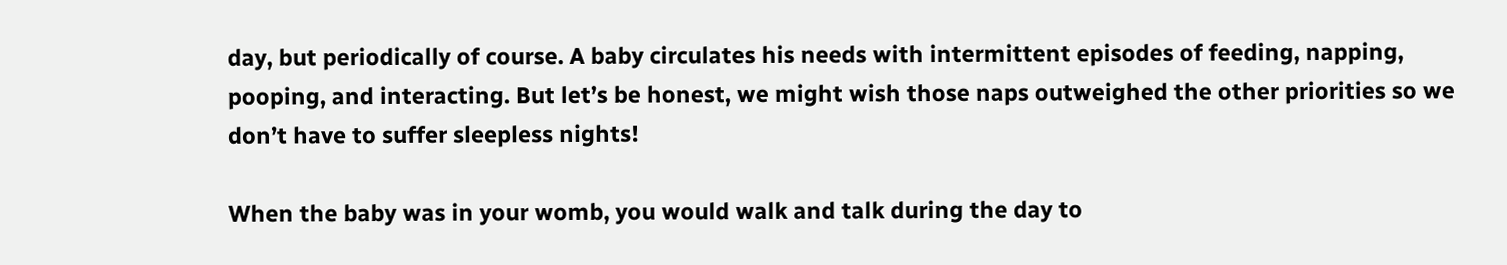day, but periodically of course. A baby circulates his needs with intermittent episodes of feeding, napping, pooping, and interacting. But let’s be honest, we might wish those naps outweighed the other priorities so we don’t have to suffer sleepless nights!

When the baby was in your womb, you would walk and talk during the day to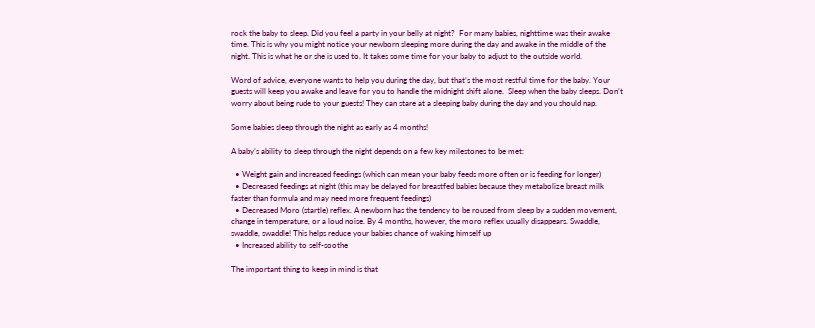rock the baby to sleep. Did you feel a party in your belly at night?  For many babies, nighttime was their awake time. This is why you might notice your newborn sleeping more during the day and awake in the middle of the night. This is what he or she is used to. It takes some time for your baby to adjust to the outside world.

Word of advice, everyone wants to help you during the day, but that’s the most restful time for the baby. Your guests will keep you awake and leave for you to handle the midnight shift alone.  Sleep when the baby sleeps. Don’t worry about being rude to your guests! They can stare at a sleeping baby during the day and you should nap.

Some babies sleep through the night as early as 4 months!

A baby’s ability to sleep through the night depends on a few key milestones to be met:

  • Weight gain and increased feedings (which can mean your baby feeds more often or is feeding for longer)
  • Decreased feedings at night (this may be delayed for breastfed babies because they metabolize breast milk faster than formula and may need more frequent feedings)
  • Decreased Moro (startle) reflex. A newborn has the tendency to be roused from sleep by a sudden movement, change in temperature, or a loud noise. By 4 months, however, the moro reflex usually disappears. Swaddle, swaddle, swaddle! This helps reduce your babies chance of waking himself up
  • Increased ability to self-soothe

The important thing to keep in mind is that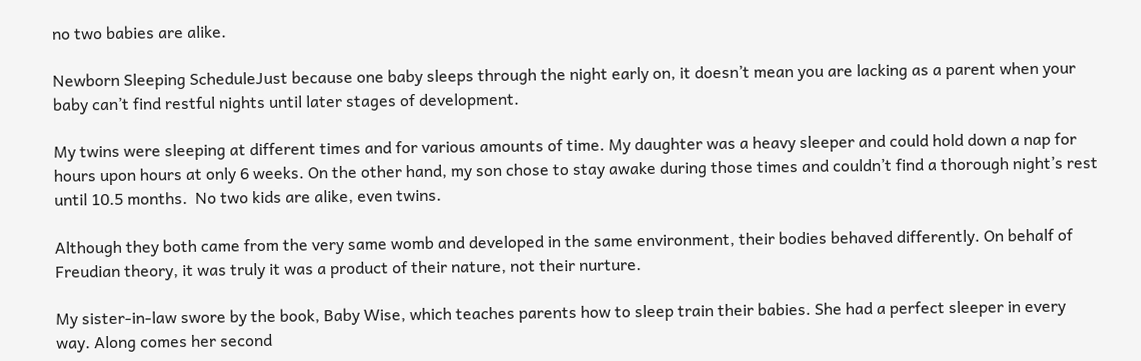no two babies are alike.

Newborn Sleeping ScheduleJust because one baby sleeps through the night early on, it doesn’t mean you are lacking as a parent when your baby can’t find restful nights until later stages of development.

My twins were sleeping at different times and for various amounts of time. My daughter was a heavy sleeper and could hold down a nap for hours upon hours at only 6 weeks. On the other hand, my son chose to stay awake during those times and couldn’t find a thorough night’s rest until 10.5 months.  No two kids are alike, even twins.

Although they both came from the very same womb and developed in the same environment, their bodies behaved differently. On behalf of Freudian theory, it was truly it was a product of their nature, not their nurture.

My sister-in-law swore by the book, Baby Wise, which teaches parents how to sleep train their babies. She had a perfect sleeper in every way. Along comes her second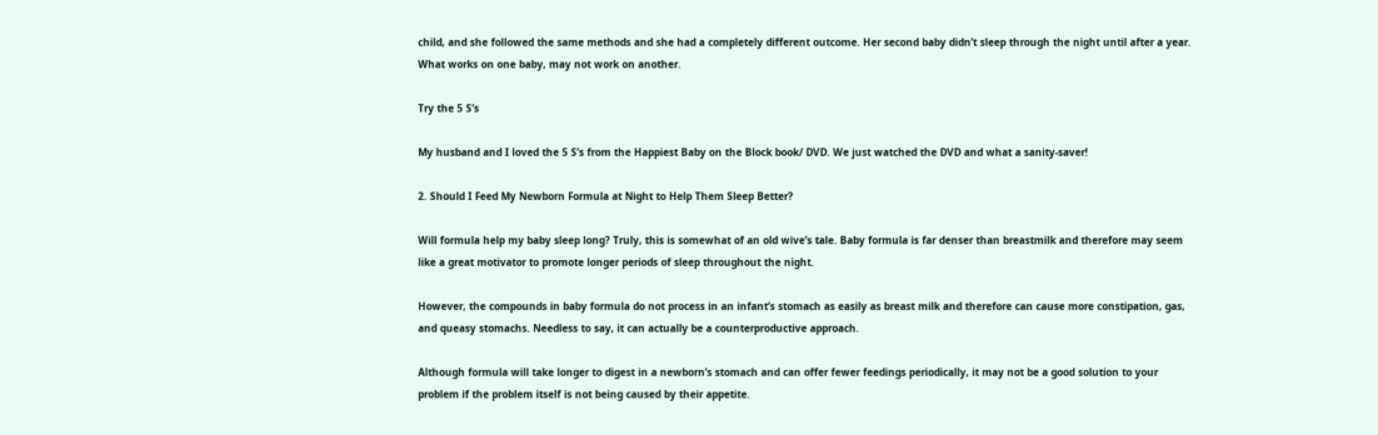child, and she followed the same methods and she had a completely different outcome. Her second baby didn’t sleep through the night until after a year. What works on one baby, may not work on another.

Try the 5 S’s

My husband and I loved the 5 S’s from the Happiest Baby on the Block book/ DVD. We just watched the DVD and what a sanity-saver!

2. Should I Feed My Newborn Formula at Night to Help Them Sleep Better?

Will formula help my baby sleep long? Truly, this is somewhat of an old wive’s tale. Baby formula is far denser than breastmilk and therefore may seem like a great motivator to promote longer periods of sleep throughout the night.

However, the compounds in baby formula do not process in an infant’s stomach as easily as breast milk and therefore can cause more constipation, gas, and queasy stomachs. Needless to say, it can actually be a counterproductive approach.

Although formula will take longer to digest in a newborn’s stomach and can offer fewer feedings periodically, it may not be a good solution to your problem if the problem itself is not being caused by their appetite.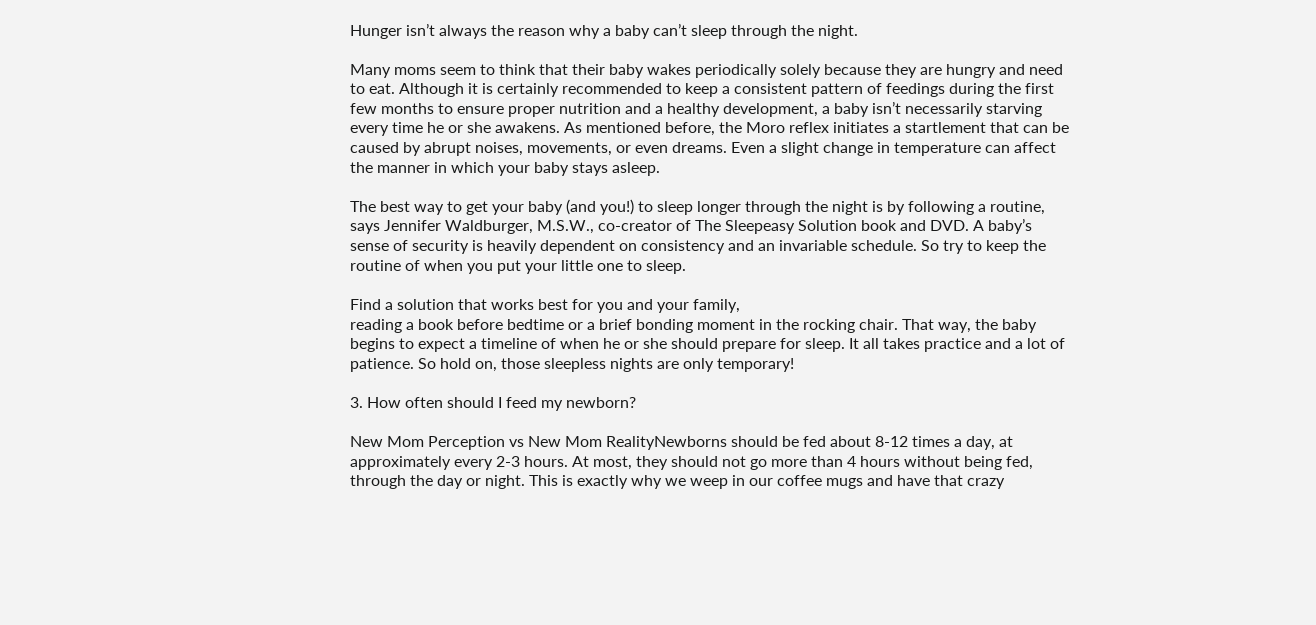Hunger isn’t always the reason why a baby can’t sleep through the night.

Many moms seem to think that their baby wakes periodically solely because they are hungry and need to eat. Although it is certainly recommended to keep a consistent pattern of feedings during the first few months to ensure proper nutrition and a healthy development, a baby isn’t necessarily starving every time he or she awakens. As mentioned before, the Moro reflex initiates a startlement that can be caused by abrupt noises, movements, or even dreams. Even a slight change in temperature can affect the manner in which your baby stays asleep.

The best way to get your baby (and you!) to sleep longer through the night is by following a routine, says Jennifer Waldburger, M.S.W., co-creator of The Sleepeasy Solution book and DVD. A baby’s sense of security is heavily dependent on consistency and an invariable schedule. So try to keep the routine of when you put your little one to sleep.

Find a solution that works best for you and your family,
reading a book before bedtime or a brief bonding moment in the rocking chair. That way, the baby begins to expect a timeline of when he or she should prepare for sleep. It all takes practice and a lot of patience. So hold on, those sleepless nights are only temporary!

3. How often should I feed my newborn?

New Mom Perception vs New Mom RealityNewborns should be fed about 8-12 times a day, at approximately every 2-3 hours. At most, they should not go more than 4 hours without being fed, through the day or night. This is exactly why we weep in our coffee mugs and have that crazy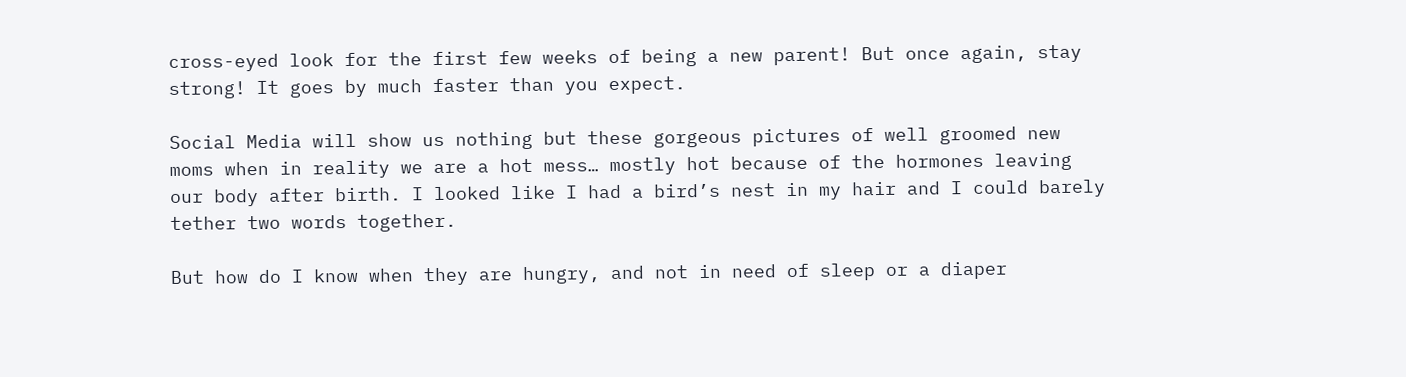cross-eyed look for the first few weeks of being a new parent! But once again, stay strong! It goes by much faster than you expect.

Social Media will show us nothing but these gorgeous pictures of well groomed new moms when in reality we are a hot mess… mostly hot because of the hormones leaving our body after birth. I looked like I had a bird’s nest in my hair and I could barely tether two words together.

But how do I know when they are hungry, and not in need of sleep or a diaper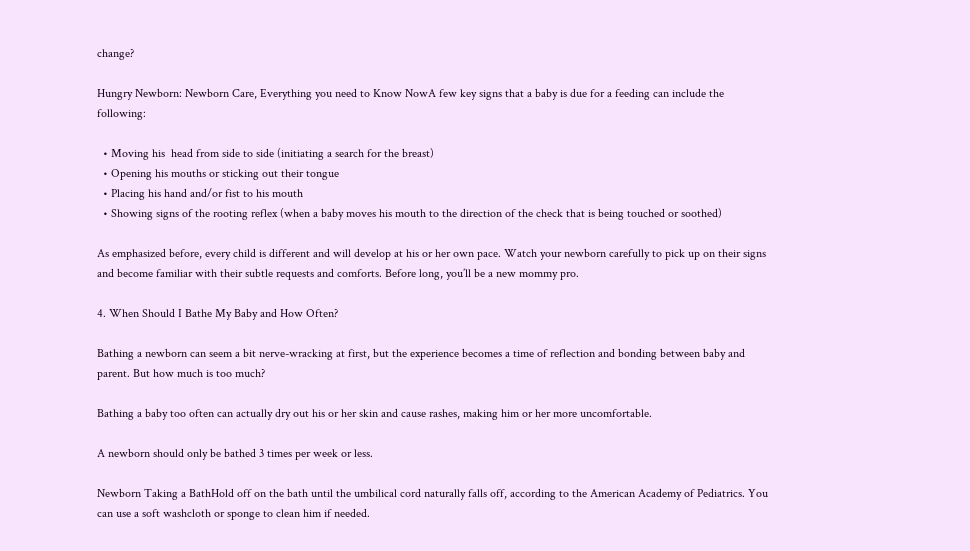change?

Hungry Newborn: Newborn Care, Everything you need to Know NowA few key signs that a baby is due for a feeding can include the following:

  • Moving his  head from side to side (initiating a search for the breast)
  • Opening his mouths or sticking out their tongue
  • Placing his hand and/or fist to his mouth
  • Showing signs of the rooting reflex (when a baby moves his mouth to the direction of the check that is being touched or soothed)

As emphasized before, every child is different and will develop at his or her own pace. Watch your newborn carefully to pick up on their signs and become familiar with their subtle requests and comforts. Before long, you’ll be a new mommy pro.

4. When Should I Bathe My Baby and How Often?

Bathing a newborn can seem a bit nerve-wracking at first, but the experience becomes a time of reflection and bonding between baby and parent. But how much is too much?

Bathing a baby too often can actually dry out his or her skin and cause rashes, making him or her more uncomfortable.

A newborn should only be bathed 3 times per week or less.

Newborn Taking a BathHold off on the bath until the umbilical cord naturally falls off, according to the American Academy of Pediatrics. You can use a soft washcloth or sponge to clean him if needed.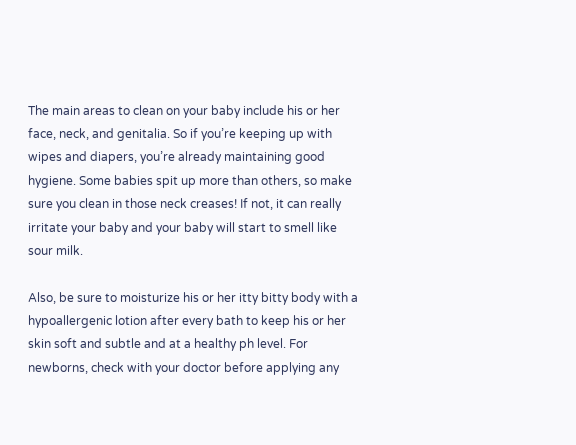The main areas to clean on your baby include his or her face, neck, and genitalia. So if you’re keeping up with wipes and diapers, you’re already maintaining good hygiene. Some babies spit up more than others, so make sure you clean in those neck creases! If not, it can really irritate your baby and your baby will start to smell like sour milk.

Also, be sure to moisturize his or her itty bitty body with a hypoallergenic lotion after every bath to keep his or her skin soft and subtle and at a healthy ph level. For newborns, check with your doctor before applying any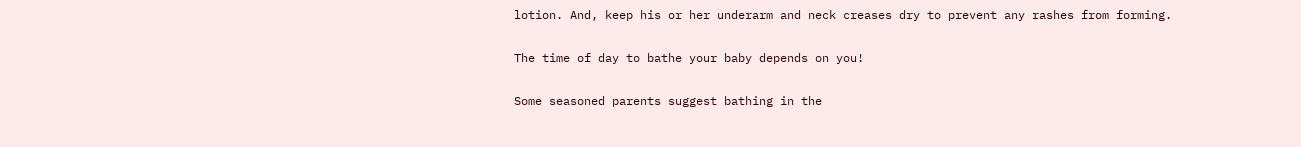lotion. And, keep his or her underarm and neck creases dry to prevent any rashes from forming.

The time of day to bathe your baby depends on you!

Some seasoned parents suggest bathing in the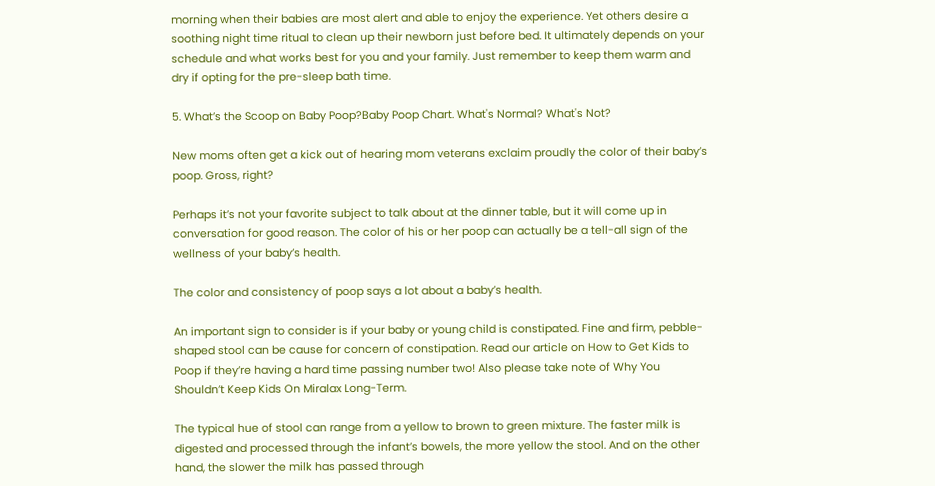morning when their babies are most alert and able to enjoy the experience. Yet others desire a soothing night time ritual to clean up their newborn just before bed. It ultimately depends on your schedule and what works best for you and your family. Just remember to keep them warm and dry if opting for the pre-sleep bath time.

5. What’s the Scoop on Baby Poop?Baby Poop Chart. What's Normal? What's Not?

New moms often get a kick out of hearing mom veterans exclaim proudly the color of their baby’s poop. Gross, right?

Perhaps it’s not your favorite subject to talk about at the dinner table, but it will come up in conversation for good reason. The color of his or her poop can actually be a tell-all sign of the wellness of your baby’s health.

The color and consistency of poop says a lot about a baby’s health.

An important sign to consider is if your baby or young child is constipated. Fine and firm, pebble-shaped stool can be cause for concern of constipation. Read our article on How to Get Kids to Poop if they’re having a hard time passing number two! Also please take note of Why You Shouldn’t Keep Kids On Miralax Long-Term.

The typical hue of stool can range from a yellow to brown to green mixture. The faster milk is digested and processed through the infant’s bowels, the more yellow the stool. And on the other hand, the slower the milk has passed through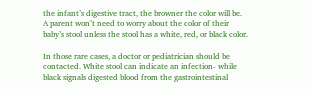the infant’s digestive tract, the browner the color will be. A parent won’t need to worry about the color of their baby’s stool unless the stool has a white, red, or black color.

In those rare cases, a doctor or pediatrician should be contacted. White stool can indicate an infection- while black signals digested blood from the gastrointestinal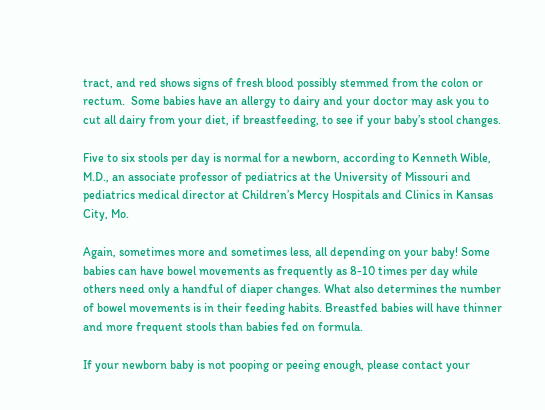tract, and red shows signs of fresh blood possibly stemmed from the colon or rectum.  Some babies have an allergy to dairy and your doctor may ask you to cut all dairy from your diet, if breastfeeding, to see if your baby’s stool changes.

Five to six stools per day is normal for a newborn, according to Kenneth Wible, M.D., an associate professor of pediatrics at the University of Missouri and pediatrics medical director at Children’s Mercy Hospitals and Clinics in Kansas City, Mo.

Again, sometimes more and sometimes less, all depending on your baby! Some babies can have bowel movements as frequently as 8-10 times per day while others need only a handful of diaper changes. What also determines the number of bowel movements is in their feeding habits. Breastfed babies will have thinner and more frequent stools than babies fed on formula.

If your newborn baby is not pooping or peeing enough, please contact your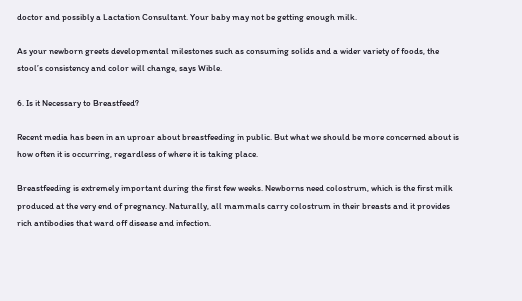doctor and possibly a Lactation Consultant. Your baby may not be getting enough milk.

As your newborn greets developmental milestones such as consuming solids and a wider variety of foods, the stool’s consistency and color will change, says Wible.

6. Is it Necessary to Breastfeed?

Recent media has been in an uproar about breastfeeding in public. But what we should be more concerned about is how often it is occurring, regardless of where it is taking place.

Breastfeeding is extremely important during the first few weeks. Newborns need colostrum, which is the first milk produced at the very end of pregnancy. Naturally, all mammals carry colostrum in their breasts and it provides rich antibodies that ward off disease and infection.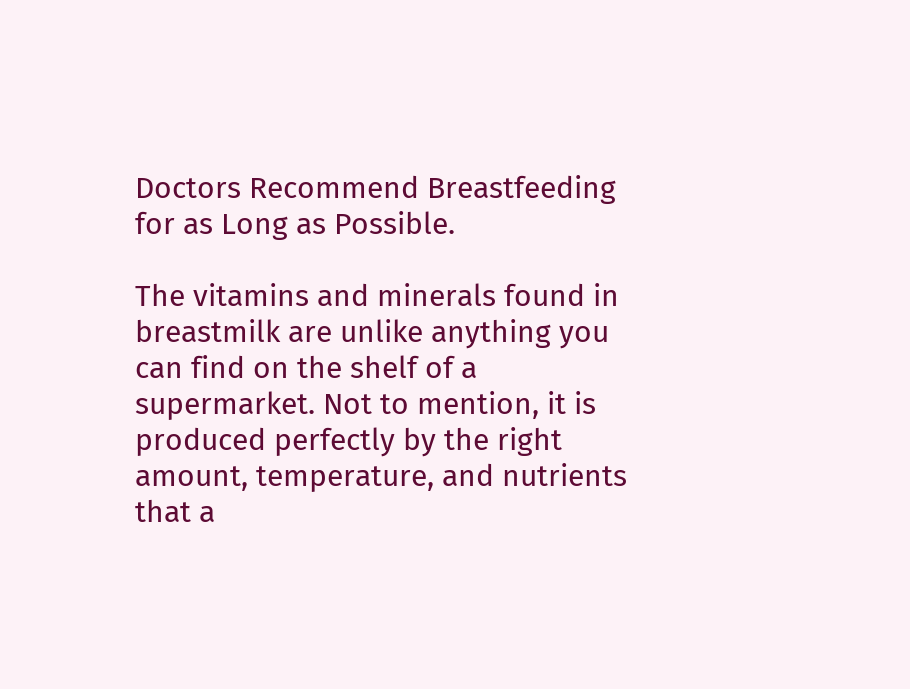Doctors Recommend Breastfeeding for as Long as Possible.

The vitamins and minerals found in breastmilk are unlike anything you can find on the shelf of a supermarket. Not to mention, it is produced perfectly by the right amount, temperature, and nutrients that a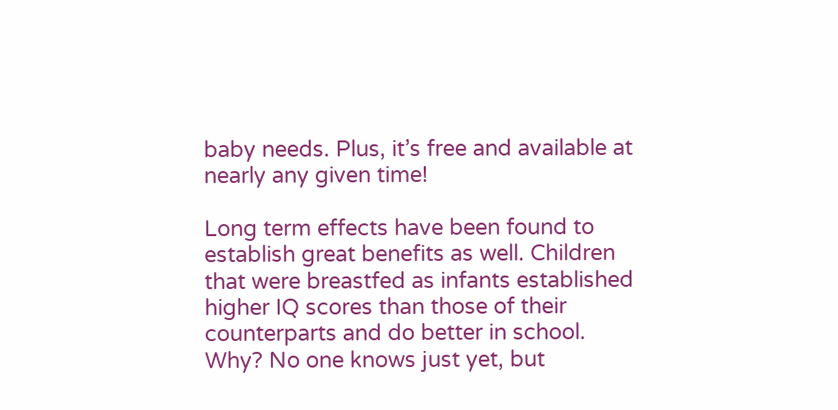baby needs. Plus, it’s free and available at nearly any given time!

Long term effects have been found to establish great benefits as well. Children that were breastfed as infants established higher IQ scores than those of their counterparts and do better in school. Why? No one knows just yet, but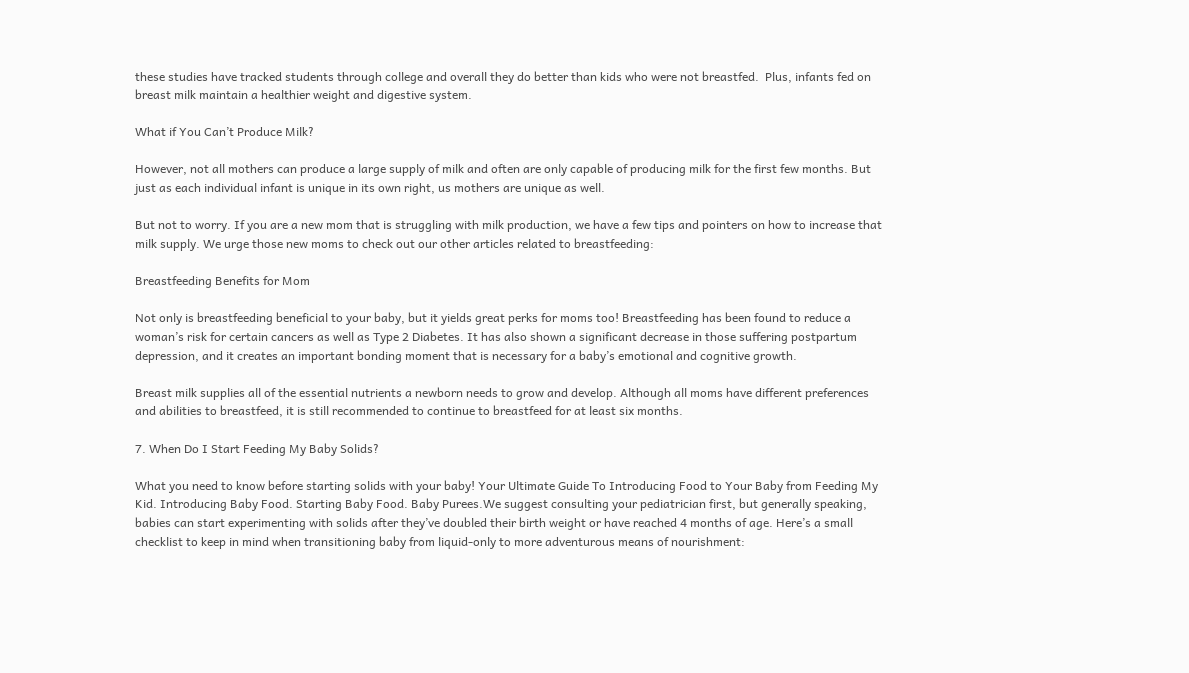these studies have tracked students through college and overall they do better than kids who were not breastfed.  Plus, infants fed on breast milk maintain a healthier weight and digestive system.

What if You Can’t Produce Milk?

However, not all mothers can produce a large supply of milk and often are only capable of producing milk for the first few months. But just as each individual infant is unique in its own right, us mothers are unique as well.

But not to worry. If you are a new mom that is struggling with milk production, we have a few tips and pointers on how to increase that milk supply. We urge those new moms to check out our other articles related to breastfeeding:

Breastfeeding Benefits for Mom

Not only is breastfeeding beneficial to your baby, but it yields great perks for moms too! Breastfeeding has been found to reduce a woman’s risk for certain cancers as well as Type 2 Diabetes. It has also shown a significant decrease in those suffering postpartum depression, and it creates an important bonding moment that is necessary for a baby’s emotional and cognitive growth.

Breast milk supplies all of the essential nutrients a newborn needs to grow and develop. Although all moms have different preferences and abilities to breastfeed, it is still recommended to continue to breastfeed for at least six months.

7. When Do I Start Feeding My Baby Solids?

What you need to know before starting solids with your baby! Your Ultimate Guide To Introducing Food to Your Baby from Feeding My Kid. Introducing Baby Food. Starting Baby Food. Baby Purees.We suggest consulting your pediatrician first, but generally speaking, babies can start experimenting with solids after they’ve doubled their birth weight or have reached 4 months of age. Here’s a small checklist to keep in mind when transitioning baby from liquid-only to more adventurous means of nourishment: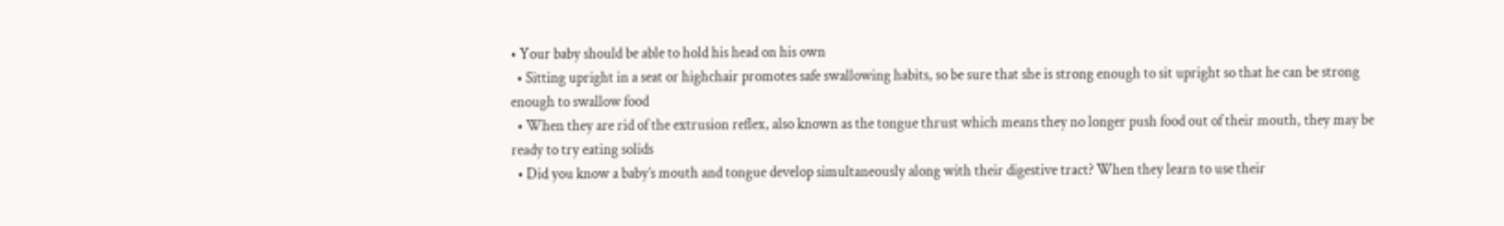• Your baby should be able to hold his head on his own
  • Sitting upright in a seat or highchair promotes safe swallowing habits, so be sure that she is strong enough to sit upright so that he can be strong enough to swallow food
  • When they are rid of the extrusion reflex, also known as the tongue thrust which means they no longer push food out of their mouth, they may be ready to try eating solids
  • Did you know a baby’s mouth and tongue develop simultaneously along with their digestive tract? When they learn to use their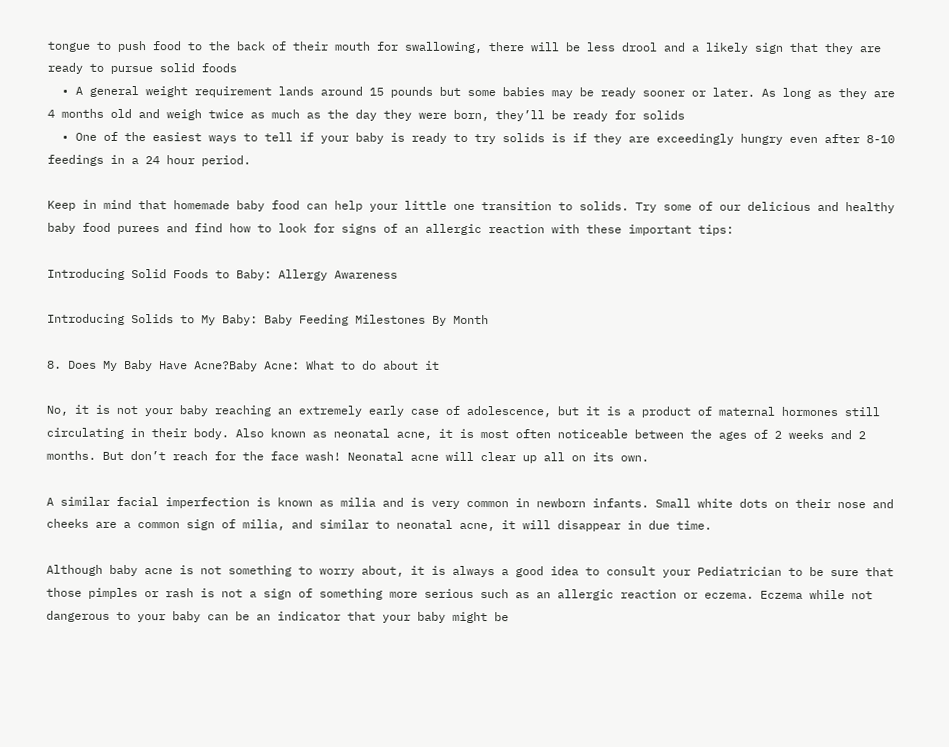tongue to push food to the back of their mouth for swallowing, there will be less drool and a likely sign that they are ready to pursue solid foods
  • A general weight requirement lands around 15 pounds but some babies may be ready sooner or later. As long as they are 4 months old and weigh twice as much as the day they were born, they’ll be ready for solids
  • One of the easiest ways to tell if your baby is ready to try solids is if they are exceedingly hungry even after 8-10 feedings in a 24 hour period.

Keep in mind that homemade baby food can help your little one transition to solids. Try some of our delicious and healthy baby food purees and find how to look for signs of an allergic reaction with these important tips:

Introducing Solid Foods to Baby: Allergy Awareness

Introducing Solids to My Baby: Baby Feeding Milestones By Month

8. Does My Baby Have Acne?Baby Acne: What to do about it

No, it is not your baby reaching an extremely early case of adolescence, but it is a product of maternal hormones still circulating in their body. Also known as neonatal acne, it is most often noticeable between the ages of 2 weeks and 2 months. But don’t reach for the face wash! Neonatal acne will clear up all on its own.

A similar facial imperfection is known as milia and is very common in newborn infants. Small white dots on their nose and cheeks are a common sign of milia, and similar to neonatal acne, it will disappear in due time.

Although baby acne is not something to worry about, it is always a good idea to consult your Pediatrician to be sure that those pimples or rash is not a sign of something more serious such as an allergic reaction or eczema. Eczema while not dangerous to your baby can be an indicator that your baby might be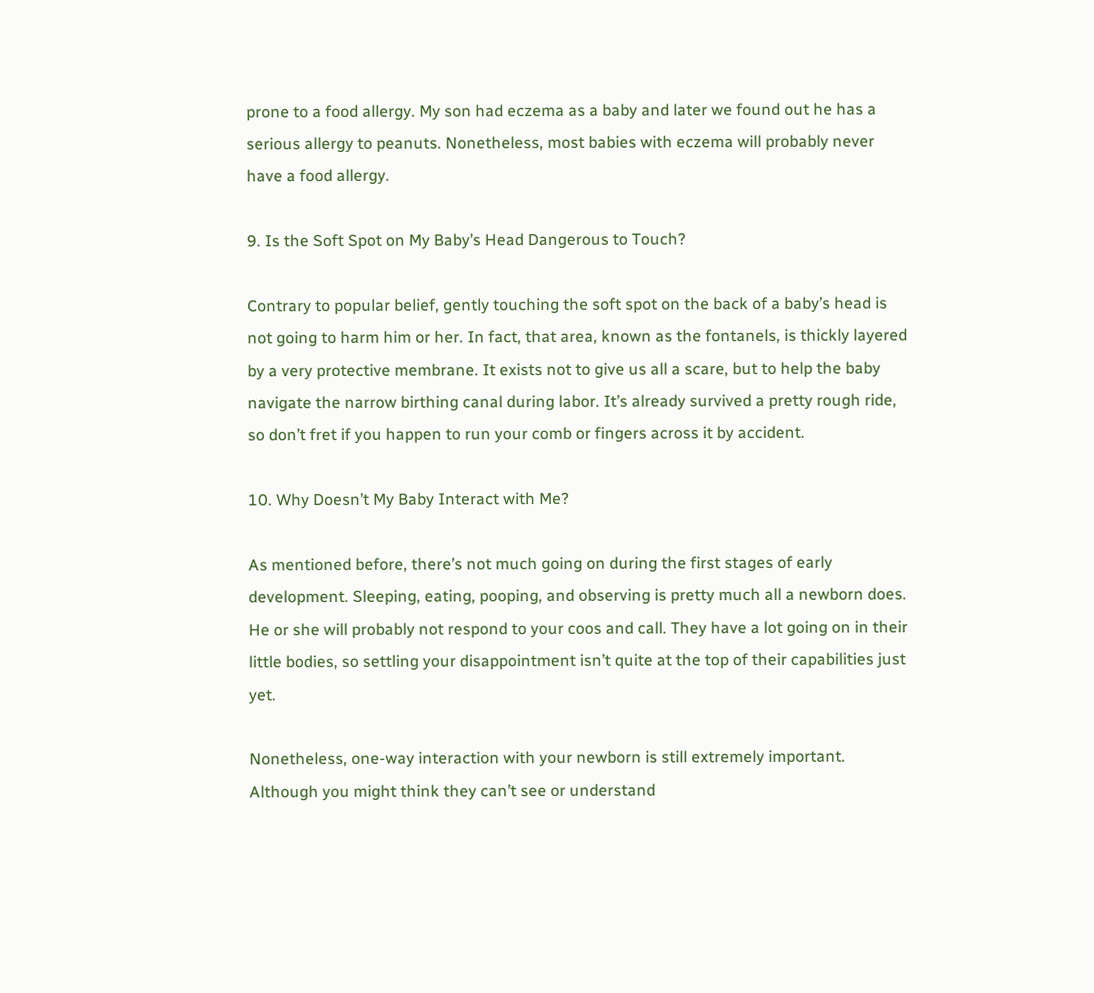prone to a food allergy. My son had eczema as a baby and later we found out he has a serious allergy to peanuts. Nonetheless, most babies with eczema will probably never have a food allergy.

9. Is the Soft Spot on My Baby’s Head Dangerous to Touch?

Contrary to popular belief, gently touching the soft spot on the back of a baby’s head is not going to harm him or her. In fact, that area, known as the fontanels, is thickly layered by a very protective membrane. It exists not to give us all a scare, but to help the baby navigate the narrow birthing canal during labor. It’s already survived a pretty rough ride, so don’t fret if you happen to run your comb or fingers across it by accident.

10. Why Doesn’t My Baby Interact with Me?

As mentioned before, there’s not much going on during the first stages of early development. Sleeping, eating, pooping, and observing is pretty much all a newborn does. He or she will probably not respond to your coos and call. They have a lot going on in their little bodies, so settling your disappointment isn’t quite at the top of their capabilities just yet.

Nonetheless, one-way interaction with your newborn is still extremely important. Although you might think they can’t see or understand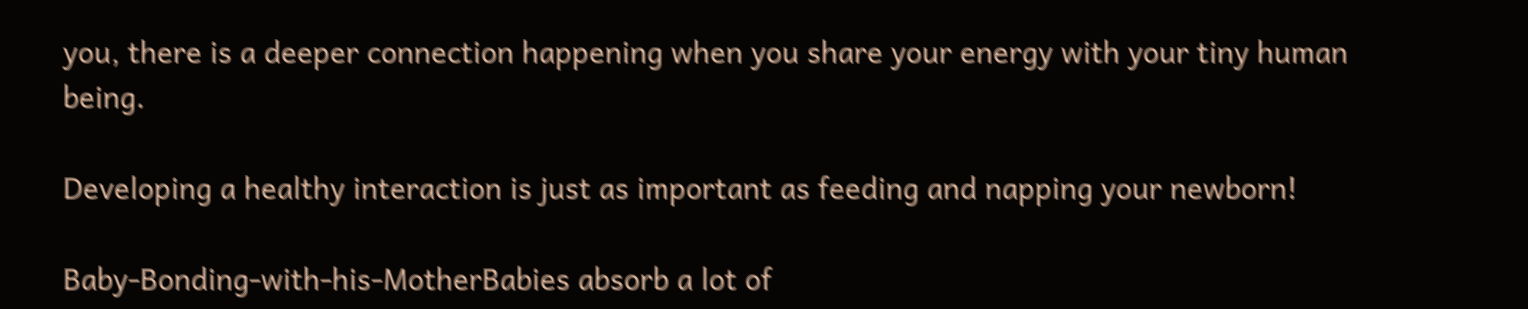you, there is a deeper connection happening when you share your energy with your tiny human being.

Developing a healthy interaction is just as important as feeding and napping your newborn!

Baby-Bonding-with-his-MotherBabies absorb a lot of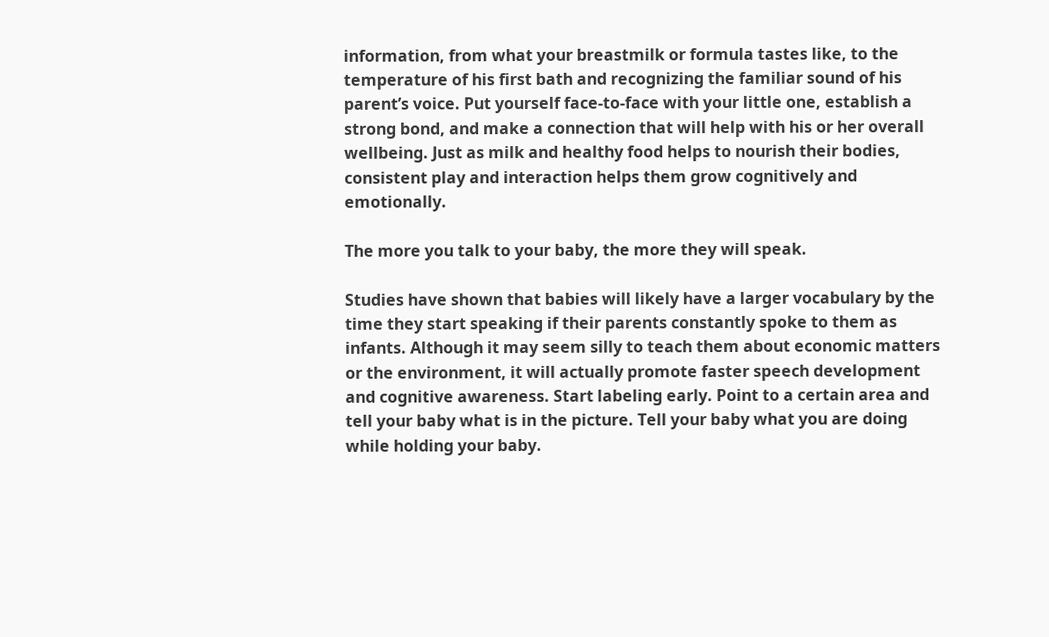information, from what your breastmilk or formula tastes like, to the temperature of his first bath and recognizing the familiar sound of his parent’s voice. Put yourself face-to-face with your little one, establish a strong bond, and make a connection that will help with his or her overall wellbeing. Just as milk and healthy food helps to nourish their bodies, consistent play and interaction helps them grow cognitively and emotionally.

The more you talk to your baby, the more they will speak.

Studies have shown that babies will likely have a larger vocabulary by the time they start speaking if their parents constantly spoke to them as infants. Although it may seem silly to teach them about economic matters or the environment, it will actually promote faster speech development and cognitive awareness. Start labeling early. Point to a certain area and tell your baby what is in the picture. Tell your baby what you are doing while holding your baby.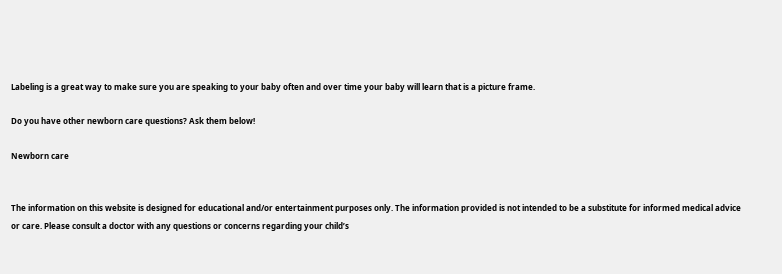Labeling is a great way to make sure you are speaking to your baby often and over time your baby will learn that is a picture frame.

Do you have other newborn care questions? Ask them below!

Newborn care


The information on this website is designed for educational and/or entertainment purposes only. The information provided is not intended to be a substitute for informed medical advice or care. Please consult a doctor with any questions or concerns regarding your child’s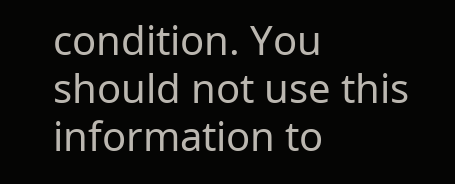condition. You should not use this information to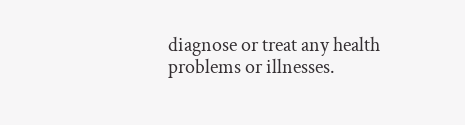diagnose or treat any health problems or illnesses.